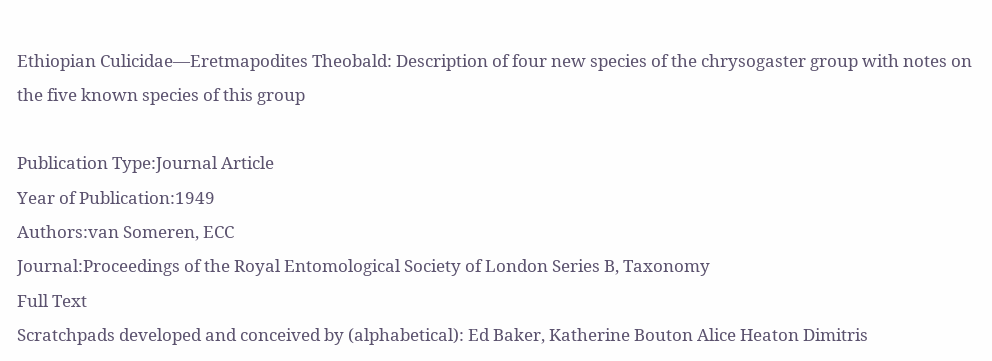Ethiopian Culicidae—Eretmapodites Theobald: Description of four new species of the chrysogaster group with notes on the five known species of this group

Publication Type:Journal Article
Year of Publication:1949
Authors:van Someren, ECC
Journal:Proceedings of the Royal Entomological Society of London Series B, Taxonomy
Full Text
Scratchpads developed and conceived by (alphabetical): Ed Baker, Katherine Bouton Alice Heaton Dimitris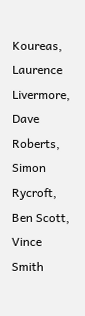Koureas, Laurence Livermore, Dave Roberts, Simon Rycroft, Ben Scott, Vince Smith